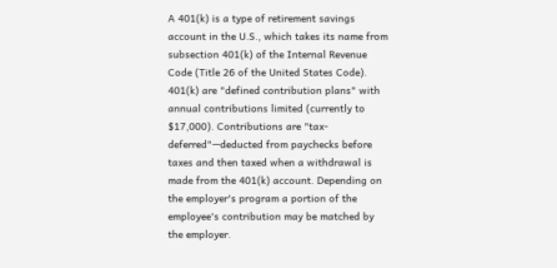A 401(k) is a type of retirement savings account in the U.S., which takes its name from subsection 401(k) of the Internal Revenue Code (Title 26 of the United States Code). 401(k) are "defined contribution plans" with annual contributions limited (currently to $17,000). Contributions are "tax-deferred"—deducted from paychecks before taxes and then taxed when a withdrawal is made from the 401(k) account. Depending on the employer's program a portion of the employee's contribution may be matched by the employer.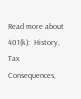Read more about 401(k):  History, Tax Consequences,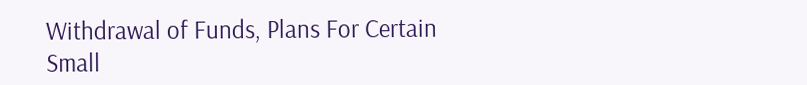Withdrawal of Funds, Plans For Certain Small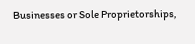Businesses or Sole Proprietorships,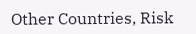Other Countries, Risk